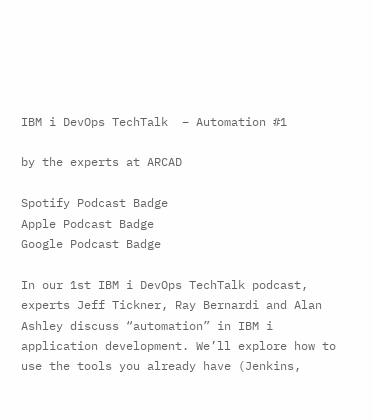IBM i DevOps TechTalk  – Automation #1

by the experts at ARCAD

Spotify Podcast Badge
Apple Podcast Badge
Google Podcast Badge

In our 1st IBM i DevOps TechTalk podcast, experts Jeff Tickner, Ray Bernardi and Alan Ashley discuss “automation” in IBM i application development. We’ll explore how to use the tools you already have (Jenkins,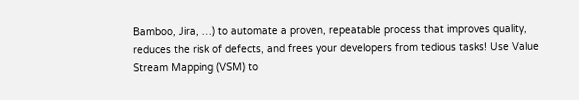Bamboo, Jira, …) to automate a proven, repeatable process that improves quality, reduces the risk of defects, and frees your developers from tedious tasks! Use Value Stream Mapping (VSM) to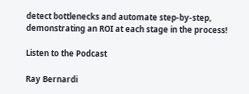detect bottlenecks and automate step-by-step, demonstrating an ROI at each stage in the process!

Listen to the Podcast

Ray Bernardi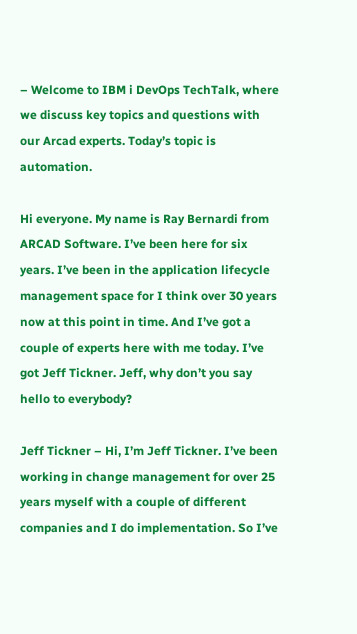– Welcome to IBM i DevOps TechTalk, where we discuss key topics and questions with our Arcad experts. Today’s topic is automation.

Hi everyone. My name is Ray Bernardi from ARCAD Software. I’ve been here for six years. I’ve been in the application lifecycle management space for I think over 30 years now at this point in time. And I’ve got a couple of experts here with me today. I’ve got Jeff Tickner. Jeff, why don’t you say hello to everybody?

Jeff Tickner – Hi, I’m Jeff Tickner. I’ve been working in change management for over 25 years myself with a couple of different companies and I do implementation. So I’ve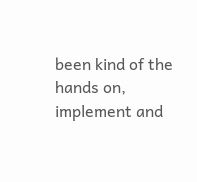been kind of the hands on, implement and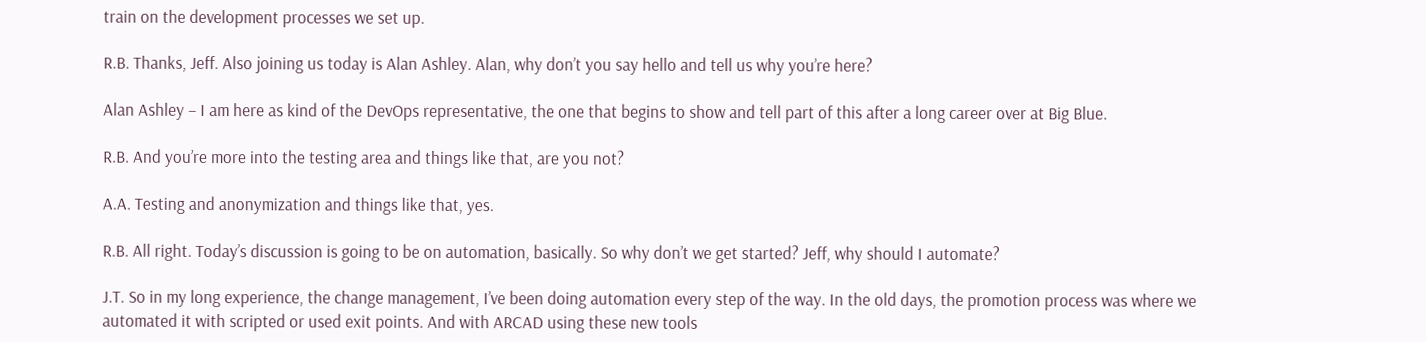train on the development processes we set up.

R.B. Thanks, Jeff. Also joining us today is Alan Ashley. Alan, why don’t you say hello and tell us why you’re here?

Alan Ashley – I am here as kind of the DevOps representative, the one that begins to show and tell part of this after a long career over at Big Blue.

R.B. And you’re more into the testing area and things like that, are you not?

A.A. Testing and anonymization and things like that, yes.

R.B. All right. Today’s discussion is going to be on automation, basically. So why don’t we get started? Jeff, why should I automate?

J.T. So in my long experience, the change management, I’ve been doing automation every step of the way. In the old days, the promotion process was where we automated it with scripted or used exit points. And with ARCAD using these new tools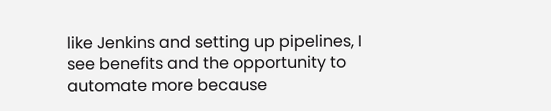like Jenkins and setting up pipelines, I see benefits and the opportunity to automate more because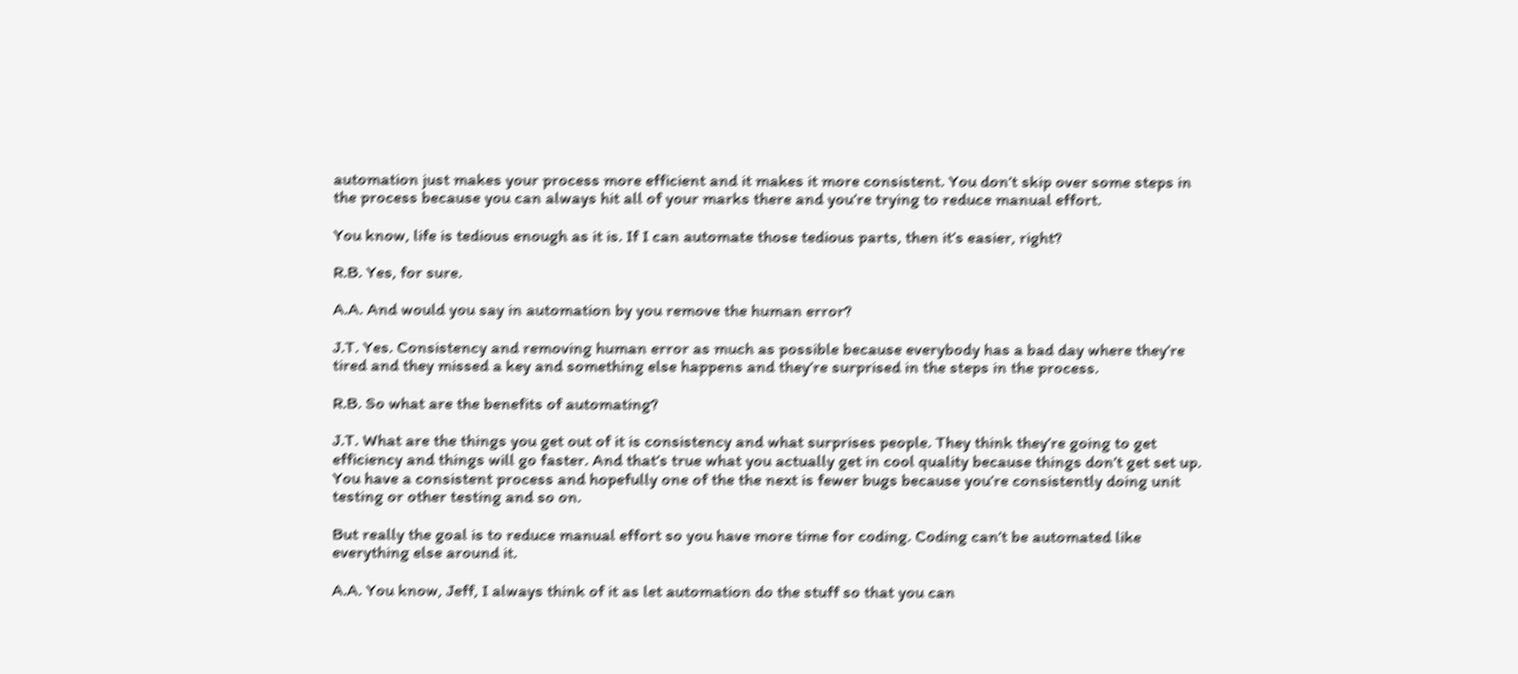automation just makes your process more efficient and it makes it more consistent. You don’t skip over some steps in the process because you can always hit all of your marks there and you’re trying to reduce manual effort.

You know, life is tedious enough as it is. If I can automate those tedious parts, then it’s easier, right?

R.B. Yes, for sure.

A.A. And would you say in automation by you remove the human error?

J.T. Yes. Consistency and removing human error as much as possible because everybody has a bad day where they’re tired and they missed a key and something else happens and they’re surprised in the steps in the process.

R.B. So what are the benefits of automating?

J.T. What are the things you get out of it is consistency and what surprises people. They think they’re going to get efficiency and things will go faster. And that’s true what you actually get in cool quality because things don’t get set up. You have a consistent process and hopefully one of the the next is fewer bugs because you’re consistently doing unit testing or other testing and so on.

But really the goal is to reduce manual effort so you have more time for coding. Coding can’t be automated like everything else around it.

A.A. You know, Jeff, I always think of it as let automation do the stuff so that you can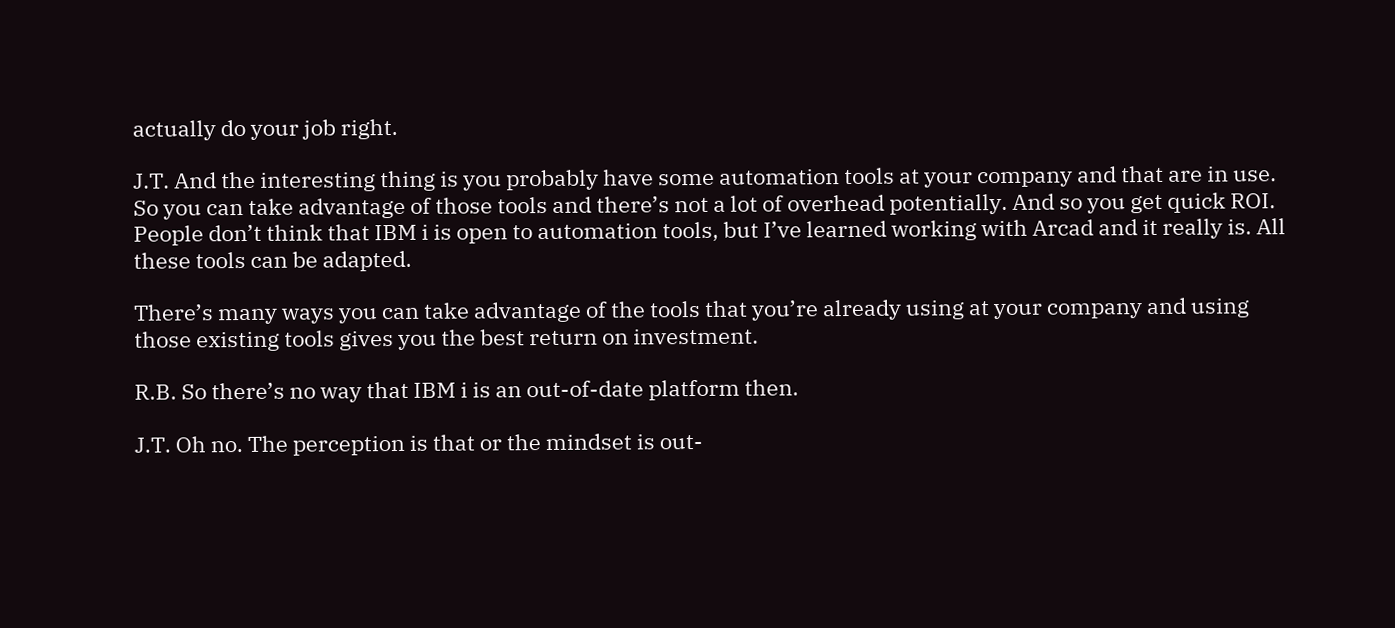actually do your job right.

J.T. And the interesting thing is you probably have some automation tools at your company and that are in use. So you can take advantage of those tools and there’s not a lot of overhead potentially. And so you get quick ROI. People don’t think that IBM i is open to automation tools, but I’ve learned working with Arcad and it really is. All these tools can be adapted.

There’s many ways you can take advantage of the tools that you’re already using at your company and using those existing tools gives you the best return on investment.

R.B. So there’s no way that IBM i is an out-of-date platform then.

J.T. Oh no. The perception is that or the mindset is out-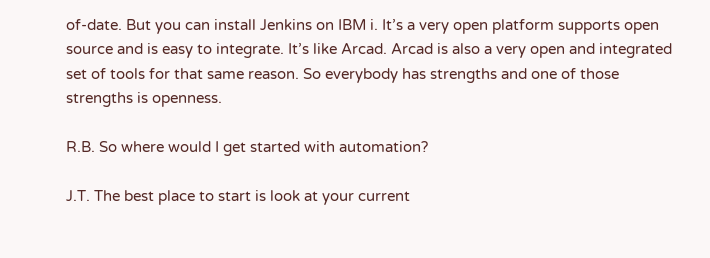of-date. But you can install Jenkins on IBM i. It’s a very open platform supports open source and is easy to integrate. It’s like Arcad. Arcad is also a very open and integrated set of tools for that same reason. So everybody has strengths and one of those strengths is openness.

R.B. So where would I get started with automation?

J.T. The best place to start is look at your current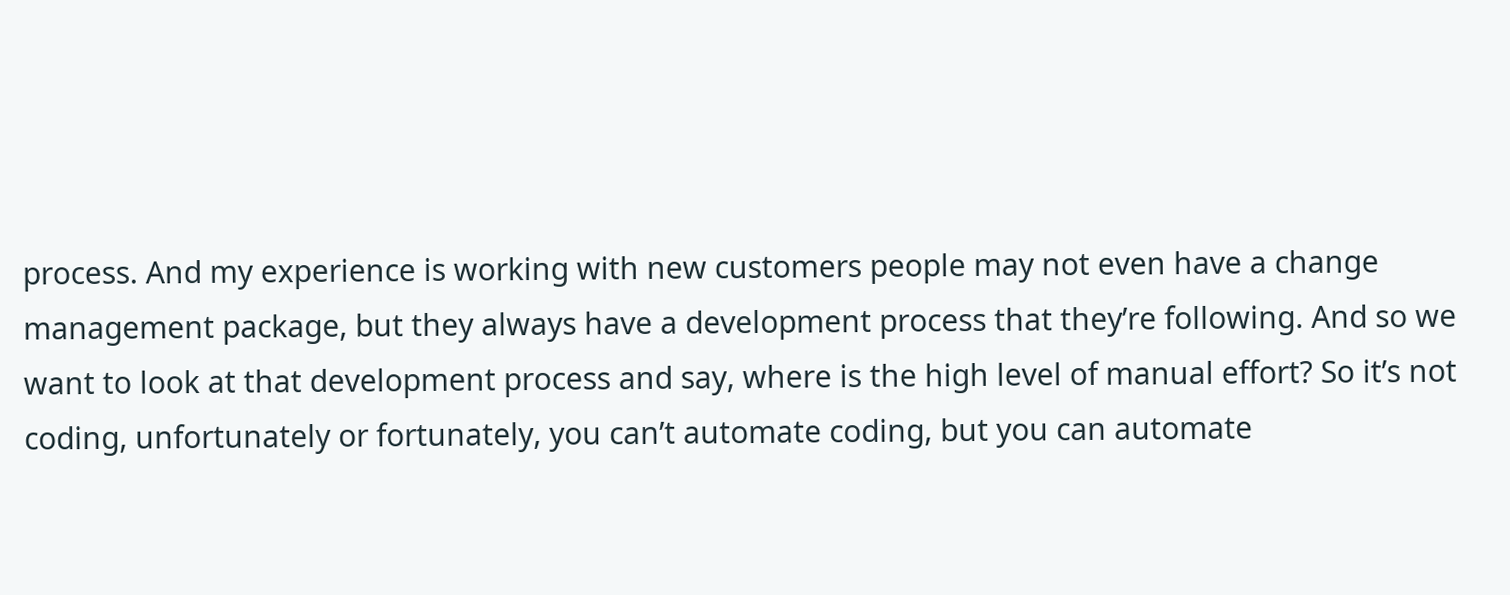process. And my experience is working with new customers people may not even have a change management package, but they always have a development process that they’re following. And so we want to look at that development process and say, where is the high level of manual effort? So it’s not coding, unfortunately or fortunately, you can’t automate coding, but you can automate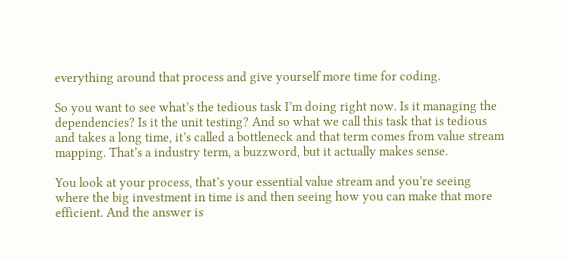everything around that process and give yourself more time for coding.

So you want to see what’s the tedious task I’m doing right now. Is it managing the dependencies? Is it the unit testing? And so what we call this task that is tedious and takes a long time, it’s called a bottleneck and that term comes from value stream mapping. That’s a industry term, a buzzword, but it actually makes sense.

You look at your process, that’s your essential value stream and you’re seeing where the big investment in time is and then seeing how you can make that more efficient. And the answer is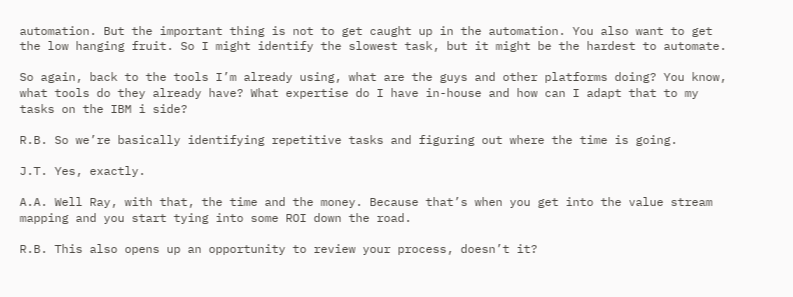automation. But the important thing is not to get caught up in the automation. You also want to get the low hanging fruit. So I might identify the slowest task, but it might be the hardest to automate.

So again, back to the tools I’m already using, what are the guys and other platforms doing? You know, what tools do they already have? What expertise do I have in-house and how can I adapt that to my tasks on the IBM i side?

R.B. So we’re basically identifying repetitive tasks and figuring out where the time is going.

J.T. Yes, exactly.

A.A. Well Ray, with that, the time and the money. Because that’s when you get into the value stream mapping and you start tying into some ROI down the road.

R.B. This also opens up an opportunity to review your process, doesn’t it?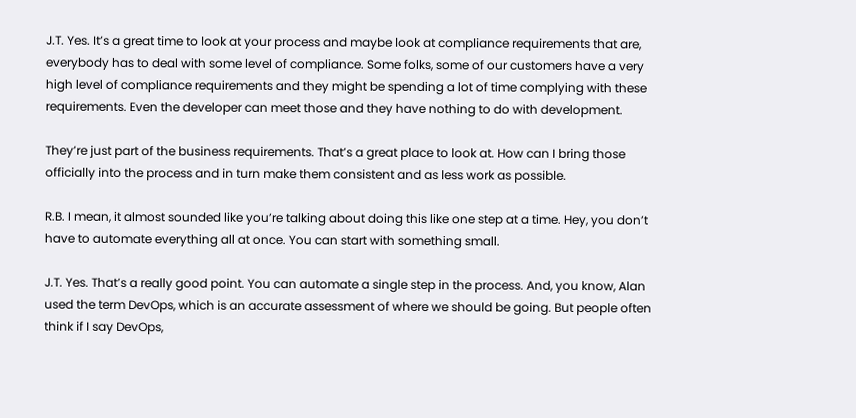J.T. Yes. It’s a great time to look at your process and maybe look at compliance requirements that are, everybody has to deal with some level of compliance. Some folks, some of our customers have a very high level of compliance requirements and they might be spending a lot of time complying with these requirements. Even the developer can meet those and they have nothing to do with development.

They’re just part of the business requirements. That’s a great place to look at. How can I bring those officially into the process and in turn make them consistent and as less work as possible.

R.B. I mean, it almost sounded like you’re talking about doing this like one step at a time. Hey, you don’t have to automate everything all at once. You can start with something small.

J.T. Yes. That’s a really good point. You can automate a single step in the process. And, you know, Alan used the term DevOps, which is an accurate assessment of where we should be going. But people often think if I say DevOps,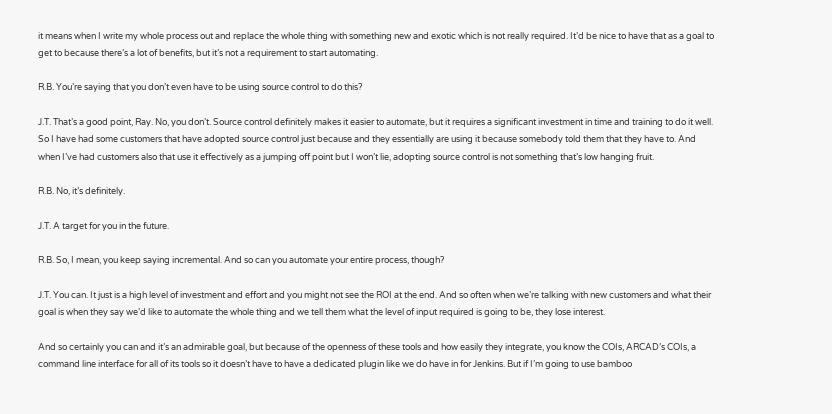it means when I write my whole process out and replace the whole thing with something new and exotic which is not really required. It’d be nice to have that as a goal to get to because there’s a lot of benefits, but it’s not a requirement to start automating.

R.B. You’re saying that you don’t even have to be using source control to do this?

J.T. That’s a good point, Ray. No, you don’t. Source control definitely makes it easier to automate, but it requires a significant investment in time and training to do it well. So I have had some customers that have adopted source control just because and they essentially are using it because somebody told them that they have to. And when I’ve had customers also that use it effectively as a jumping off point but I won’t lie, adopting source control is not something that’s low hanging fruit.

R.B. No, it’s definitely.

J.T. A target for you in the future.

R.B. So, I mean, you keep saying incremental. And so can you automate your entire process, though?

J.T. You can. It just is a high level of investment and effort and you might not see the ROI at the end. And so often when we’re talking with new customers and what their goal is when they say we’d like to automate the whole thing and we tell them what the level of input required is going to be, they lose interest.

And so certainly you can and it’s an admirable goal, but because of the openness of these tools and how easily they integrate, you know the COIs, ARCAD’s COIs, a command line interface for all of its tools so it doesn’t have to have a dedicated plugin like we do have in for Jenkins. But if I’m going to use bamboo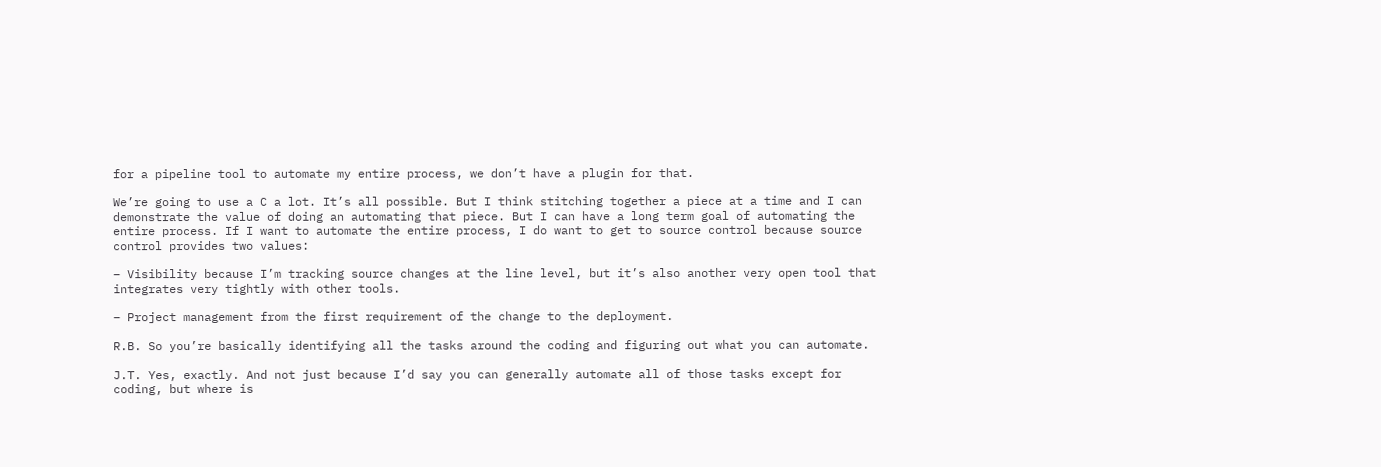for a pipeline tool to automate my entire process, we don’t have a plugin for that.

We’re going to use a C a lot. It’s all possible. But I think stitching together a piece at a time and I can demonstrate the value of doing an automating that piece. But I can have a long term goal of automating the entire process. If I want to automate the entire process, I do want to get to source control because source control provides two values:

– Visibility because I’m tracking source changes at the line level, but it’s also another very open tool that integrates very tightly with other tools.

– Project management from the first requirement of the change to the deployment.

R.B. So you’re basically identifying all the tasks around the coding and figuring out what you can automate.

J.T. Yes, exactly. And not just because I’d say you can generally automate all of those tasks except for coding, but where is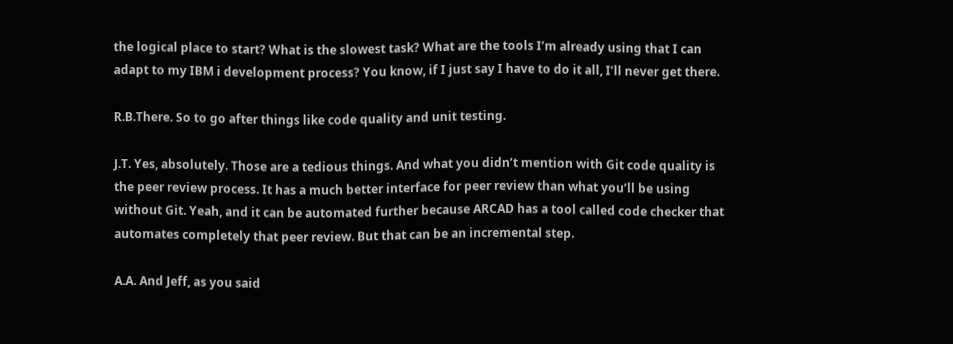the logical place to start? What is the slowest task? What are the tools I’m already using that I can adapt to my IBM i development process? You know, if I just say I have to do it all, I’ll never get there.

R.B.There. So to go after things like code quality and unit testing.

J.T. Yes, absolutely. Those are a tedious things. And what you didn’t mention with Git code quality is the peer review process. It has a much better interface for peer review than what you’ll be using without Git. Yeah, and it can be automated further because ARCAD has a tool called code checker that automates completely that peer review. But that can be an incremental step.

A.A. And Jeff, as you said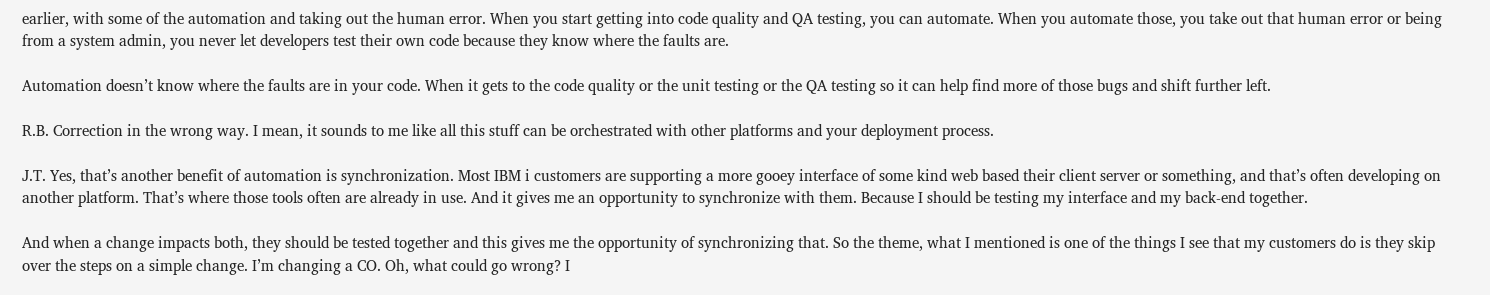earlier, with some of the automation and taking out the human error. When you start getting into code quality and QA testing, you can automate. When you automate those, you take out that human error or being from a system admin, you never let developers test their own code because they know where the faults are.

Automation doesn’t know where the faults are in your code. When it gets to the code quality or the unit testing or the QA testing so it can help find more of those bugs and shift further left.

R.B. Correction in the wrong way. I mean, it sounds to me like all this stuff can be orchestrated with other platforms and your deployment process.

J.T. Yes, that’s another benefit of automation is synchronization. Most IBM i customers are supporting a more gooey interface of some kind web based their client server or something, and that’s often developing on another platform. That’s where those tools often are already in use. And it gives me an opportunity to synchronize with them. Because I should be testing my interface and my back-end together.

And when a change impacts both, they should be tested together and this gives me the opportunity of synchronizing that. So the theme, what I mentioned is one of the things I see that my customers do is they skip over the steps on a simple change. I’m changing a CO. Oh, what could go wrong? I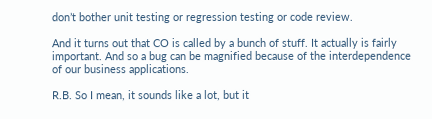don’t bother unit testing or regression testing or code review.

And it turns out that CO is called by a bunch of stuff. It actually is fairly important. And so a bug can be magnified because of the interdependence of our business applications.

R.B. So I mean, it sounds like a lot, but it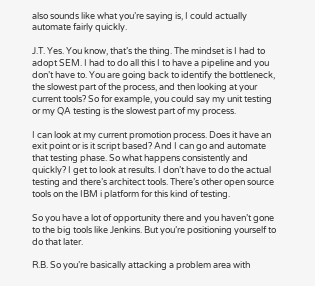also sounds like what you’re saying is, I could actually automate fairly quickly.

J.T. Yes. You know, that’s the thing. The mindset is I had to adopt SEM. I had to do all this I to have a pipeline and you don’t have to. You are going back to identify the bottleneck, the slowest part of the process, and then looking at your current tools? So for example, you could say my unit testing or my QA testing is the slowest part of my process.

I can look at my current promotion process. Does it have an exit point or is it script based? And I can go and automate that testing phase. So what happens consistently and quickly? I get to look at results. I don’t have to do the actual testing and there’s architect tools. There’s other open source tools on the IBM i platform for this kind of testing.

So you have a lot of opportunity there and you haven’t gone to the big tools like Jenkins. But you’re positioning yourself to do that later.

R.B. So you’re basically attacking a problem area with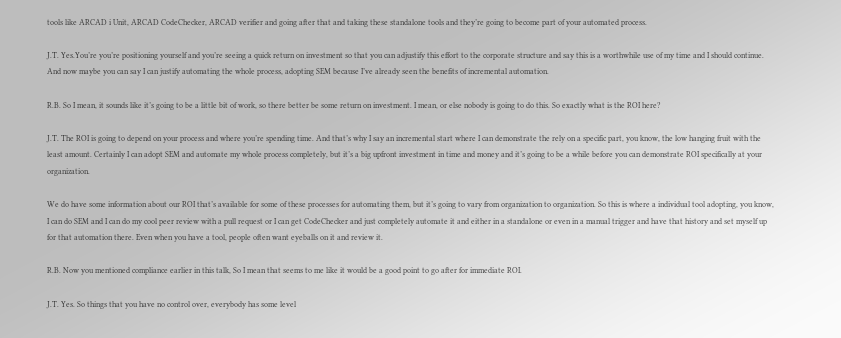tools like ARCAD i Unit, ARCAD CodeChecker, ARCAD verifier and going after that and taking these standalone tools and they’re going to become part of your automated process.

J.T. Yes.You’re you’re positioning yourself and you’re seeing a quick return on investment so that you can adjustify this effort to the corporate structure and say this is a worthwhile use of my time and I should continue. And now maybe you can say I can justify automating the whole process, adopting SEM because I’ve already seen the benefits of incremental automation.

R.B. So I mean, it sounds like it’s going to be a little bit of work, so there better be some return on investment. I mean, or else nobody is going to do this. So exactly what is the ROI here?

J.T. The ROI is going to depend on your process and where you’re spending time. And that’s why I say an incremental start where I can demonstrate the rely on a specific part, you know, the low hanging fruit with the least amount. Certainly I can adopt SEM and automate my whole process completely, but it’s a big upfront investment in time and money and it’s going to be a while before you can demonstrate ROI specifically at your organization.

We do have some information about our ROI that’s available for some of these processes for automating them, but it’s going to vary from organization to organization. So this is where a individual tool adopting, you know, I can do SEM and I can do my cool peer review with a pull request or I can get CodeChecker and just completely automate it and either in a standalone or even in a manual trigger and have that history and set myself up for that automation there. Even when you have a tool, people often want eyeballs on it and review it.

R.B. Now you mentioned compliance earlier in this talk, So I mean that seems to me like it would be a good point to go after for immediate ROI.

J.T. Yes. So things that you have no control over, everybody has some level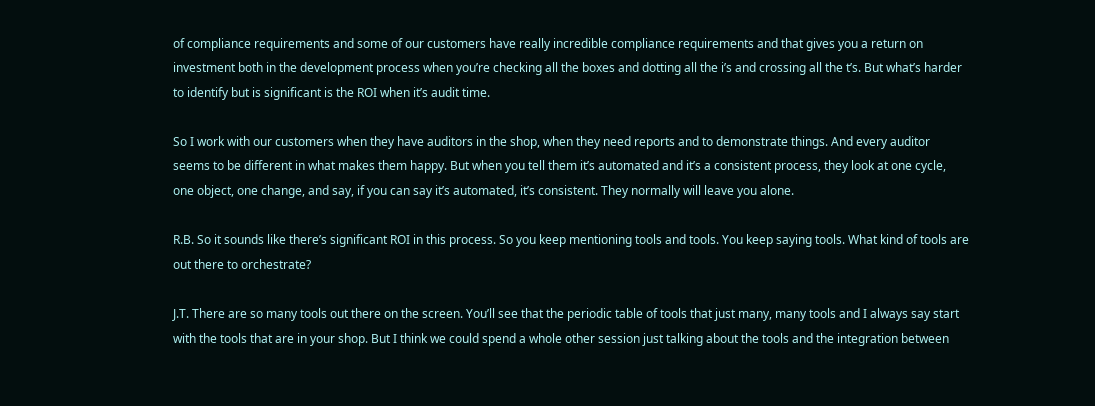of compliance requirements and some of our customers have really incredible compliance requirements and that gives you a return on investment both in the development process when you’re checking all the boxes and dotting all the i’s and crossing all the t’s. But what’s harder to identify but is significant is the ROI when it’s audit time.

So I work with our customers when they have auditors in the shop, when they need reports and to demonstrate things. And every auditor seems to be different in what makes them happy. But when you tell them it’s automated and it’s a consistent process, they look at one cycle, one object, one change, and say, if you can say it’s automated, it’s consistent. They normally will leave you alone.

R.B. So it sounds like there’s significant ROI in this process. So you keep mentioning tools and tools. You keep saying tools. What kind of tools are out there to orchestrate?

J.T. There are so many tools out there on the screen. You’ll see that the periodic table of tools that just many, many tools and I always say start with the tools that are in your shop. But I think we could spend a whole other session just talking about the tools and the integration between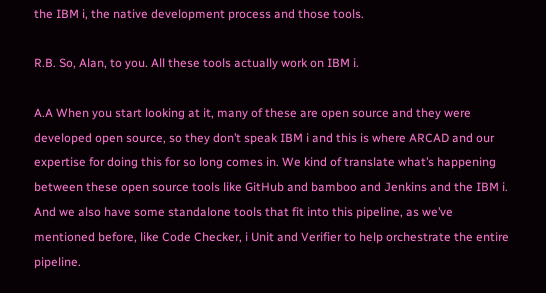the IBM i, the native development process and those tools.

R.B. So, Alan, to you. All these tools actually work on IBM i.

A.A When you start looking at it, many of these are open source and they were developed open source, so they don’t speak IBM i and this is where ARCAD and our expertise for doing this for so long comes in. We kind of translate what’s happening between these open source tools like GitHub and bamboo and Jenkins and the IBM i. And we also have some standalone tools that fit into this pipeline, as we’ve mentioned before, like Code Checker, i Unit and Verifier to help orchestrate the entire pipeline.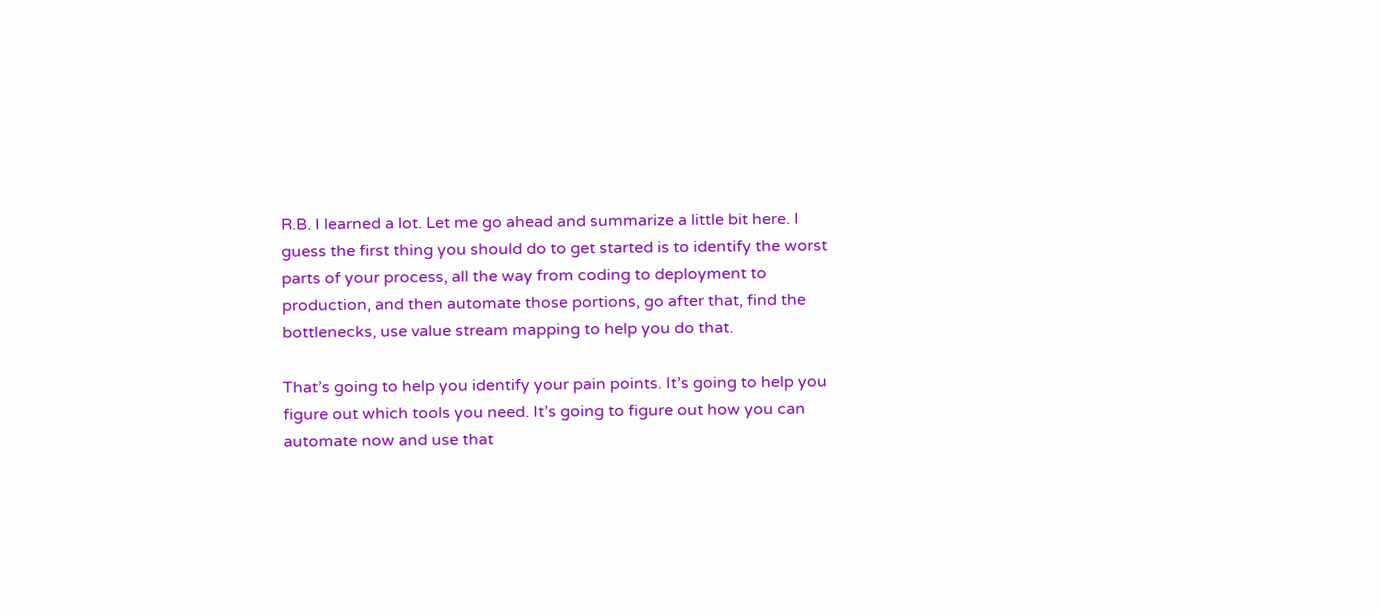R.B. I learned a lot. Let me go ahead and summarize a little bit here. I guess the first thing you should do to get started is to identify the worst parts of your process, all the way from coding to deployment to production, and then automate those portions, go after that, find the bottlenecks, use value stream mapping to help you do that.

That’s going to help you identify your pain points. It’s going to help you figure out which tools you need. It’s going to figure out how you can automate now and use that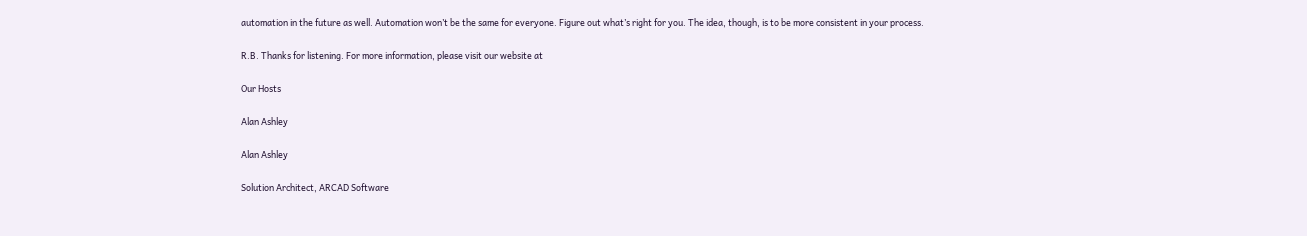automation in the future as well. Automation won’t be the same for everyone. Figure out what’s right for you. The idea, though, is to be more consistent in your process.

R.B. Thanks for listening. For more information, please visit our website at

Our Hosts

Alan Ashley

Alan Ashley

Solution Architect, ARCAD Software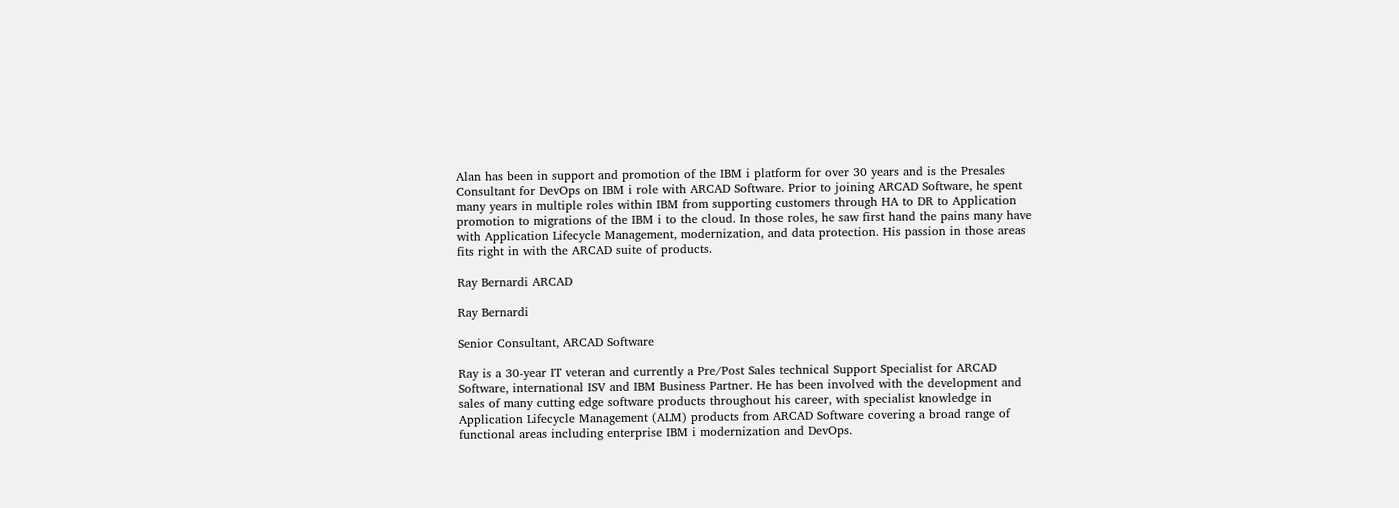Alan has been in support and promotion of the IBM i platform for over 30 years and is the Presales Consultant for DevOps on IBM i role with ARCAD Software. Prior to joining ARCAD Software, he spent many years in multiple roles within IBM from supporting customers through HA to DR to Application promotion to migrations of the IBM i to the cloud. In those roles, he saw first hand the pains many have with Application Lifecycle Management, modernization, and data protection. His passion in those areas fits right in with the ARCAD suite of products.

Ray Bernardi ARCAD

Ray Bernardi

Senior Consultant, ARCAD Software

Ray is a 30-year IT veteran and currently a Pre/Post Sales technical Support Specialist for ARCAD Software, international ISV and IBM Business Partner. He has been involved with the development and sales of many cutting edge software products throughout his career, with specialist knowledge in Application Lifecycle Management (ALM) products from ARCAD Software covering a broad range of functional areas including enterprise IBM i modernization and DevOps.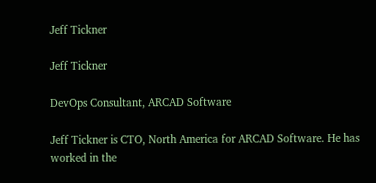Jeff Tickner

Jeff Tickner

DevOps Consultant, ARCAD Software

Jeff Tickner is CTO, North America for ARCAD Software. He has worked in the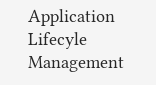Application Lifecyle Management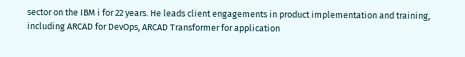sector on the IBM i for 22 years. He leads client engagements in product implementation and training, including ARCAD for DevOps, ARCAD Transformer for application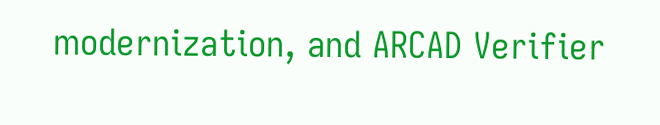modernization, and ARCAD Verifier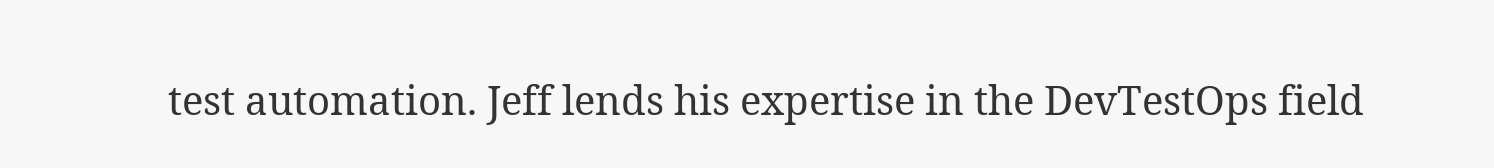test automation. Jeff lends his expertise in the DevTestOps field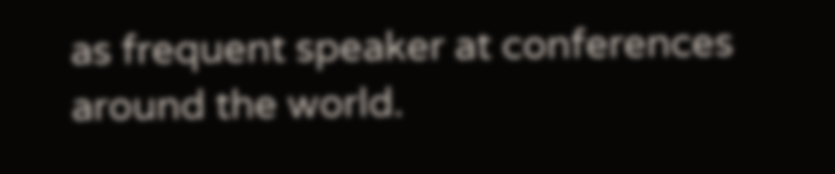as frequent speaker at conferences around the world.